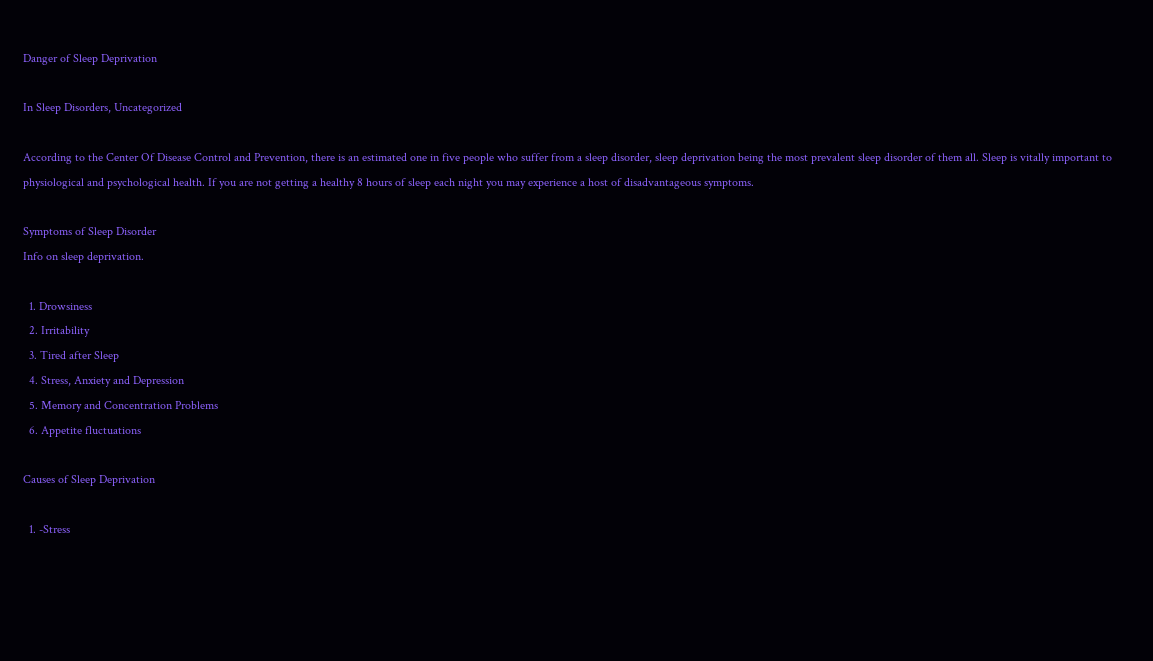Danger of Sleep Deprivation

In Sleep Disorders, Uncategorized

According to the Center Of Disease Control and Prevention, there is an estimated one in five people who suffer from a sleep disorder, sleep deprivation being the most prevalent sleep disorder of them all. Sleep is vitally important to physiological and psychological health. If you are not getting a healthy 8 hours of sleep each night you may experience a host of disadvantageous symptoms.

Symptoms of Sleep Disorder
Info on sleep deprivation.

  1. Drowsiness
  2. Irritability
  3. Tired after Sleep
  4. Stress, Anxiety and Depression
  5. Memory and Concentration Problems
  6. Appetite fluctuations

Causes of Sleep Deprivation

  1. -Stress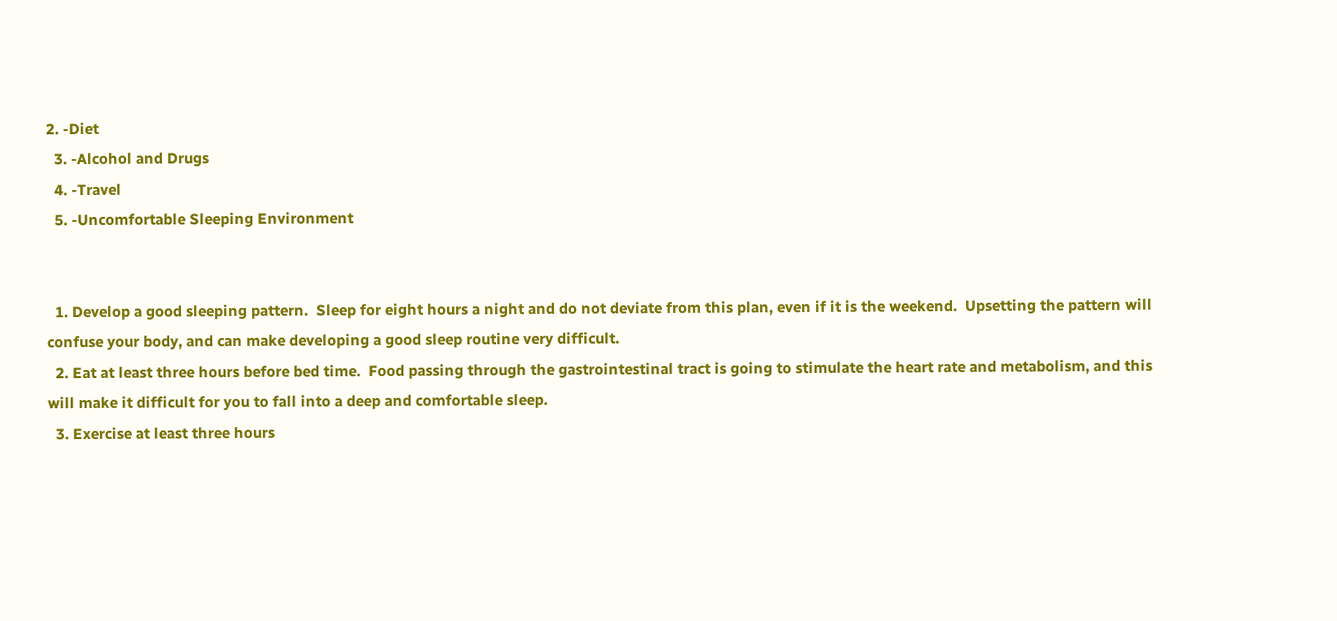2. -Diet
  3. -Alcohol and Drugs
  4. -Travel
  5. -Uncomfortable Sleeping Environment


  1. Develop a good sleeping pattern.  Sleep for eight hours a night and do not deviate from this plan, even if it is the weekend.  Upsetting the pattern will confuse your body, and can make developing a good sleep routine very difficult.
  2. Eat at least three hours before bed time.  Food passing through the gastrointestinal tract is going to stimulate the heart rate and metabolism, and this will make it difficult for you to fall into a deep and comfortable sleep.
  3. Exercise at least three hours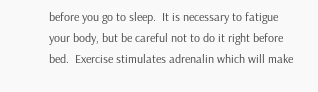before you go to sleep.  It is necessary to fatigue your body, but be careful not to do it right before bed.  Exercise stimulates adrenalin which will make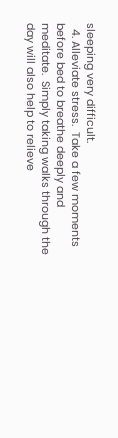sleeping very difficult.
  4. Alleviate stress.  Take a few moments before bed to breathe deeply and meditate.  Simply taking walks through the day will also help to relieve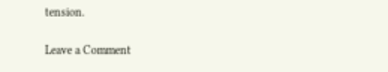tension.

Leave a Comment